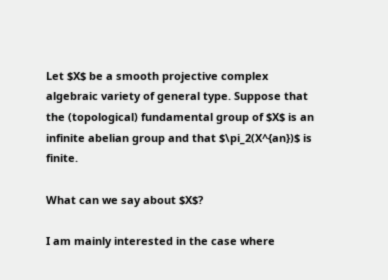Let $X$ be a smooth projective complex algebraic variety of general type. Suppose that the (topological) fundamental group of $X$ is an infinite abelian group and that $\pi_2(X^{an})$ is finite.

What can we say about $X$?

I am mainly interested in the case where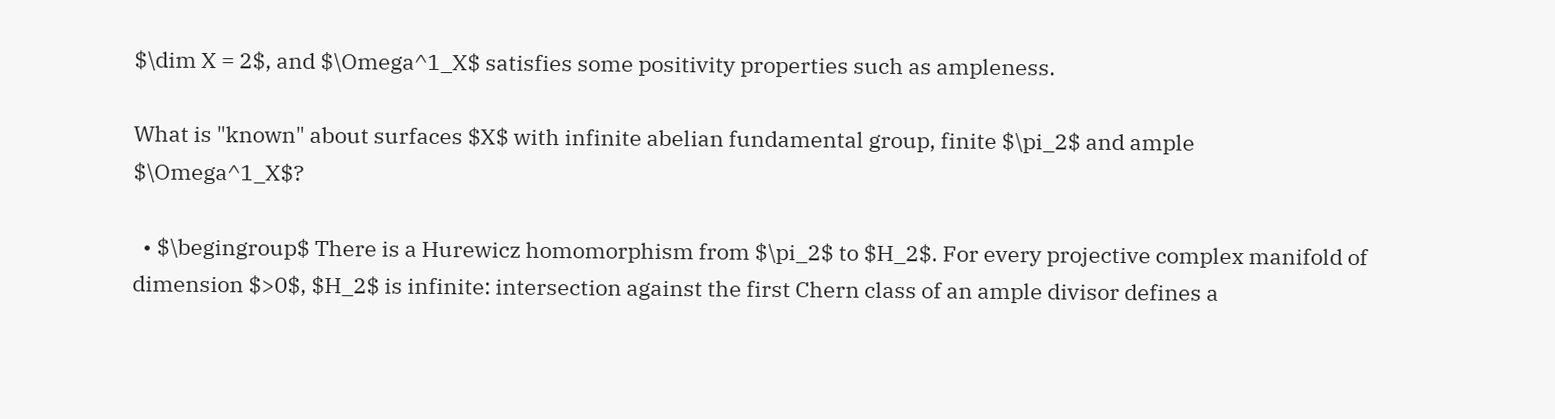$\dim X = 2$, and $\Omega^1_X$ satisfies some positivity properties such as ampleness.

What is "known" about surfaces $X$ with infinite abelian fundamental group, finite $\pi_2$ and ample $\Omega^1_X$?

  • $\begingroup$ There is a Hurewicz homomorphism from $\pi_2$ to $H_2$. For every projective complex manifold of dimension $>0$, $H_2$ is infinite: intersection against the first Chern class of an ample divisor defines a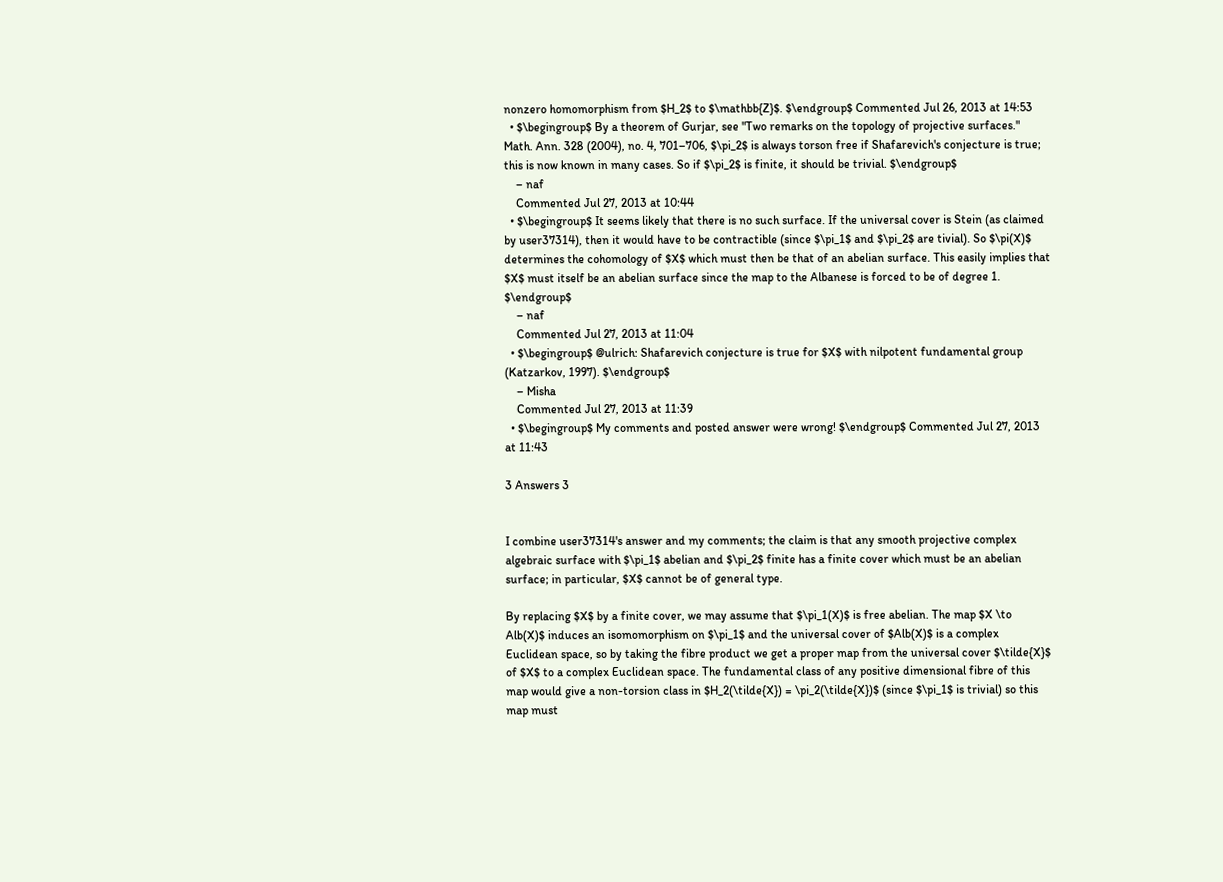nonzero homomorphism from $H_2$ to $\mathbb{Z}$. $\endgroup$ Commented Jul 26, 2013 at 14:53
  • $\begingroup$ By a theorem of Gurjar, see "Two remarks on the topology of projective surfaces." Math. Ann. 328 (2004), no. 4, 701–706, $\pi_2$ is always torson free if Shafarevich's conjecture is true; this is now known in many cases. So if $\pi_2$ is finite, it should be trivial. $\endgroup$
    – naf
    Commented Jul 27, 2013 at 10:44
  • $\begingroup$ It seems likely that there is no such surface. If the universal cover is Stein (as claimed by user37314), then it would have to be contractible (since $\pi_1$ and $\pi_2$ are tivial). So $\pi(X)$ determines the cohomology of $X$ which must then be that of an abelian surface. This easily implies that $X$ must itself be an abelian surface since the map to the Albanese is forced to be of degree 1. $\endgroup$
    – naf
    Commented Jul 27, 2013 at 11:04
  • $\begingroup$ @ulrich: Shafarevich conjecture is true for $X$ with nilpotent fundamental group (Katzarkov, 1997). $\endgroup$
    – Misha
    Commented Jul 27, 2013 at 11:39
  • $\begingroup$ My comments and posted answer were wrong! $\endgroup$ Commented Jul 27, 2013 at 11:43

3 Answers 3


I combine user37314's answer and my comments; the claim is that any smooth projective complex algebraic surface with $\pi_1$ abelian and $\pi_2$ finite has a finite cover which must be an abelian surface; in particular, $X$ cannot be of general type.

By replacing $X$ by a finite cover, we may assume that $\pi_1(X)$ is free abelian. The map $X \to Alb(X)$ induces an isomomorphism on $\pi_1$ and the universal cover of $Alb(X)$ is a complex Euclidean space, so by taking the fibre product we get a proper map from the universal cover $\tilde{X}$ of $X$ to a complex Euclidean space. The fundamental class of any positive dimensional fibre of this map would give a non-torsion class in $H_2(\tilde{X}) = \pi_2(\tilde{X})$ (since $\pi_1$ is trivial) so this map must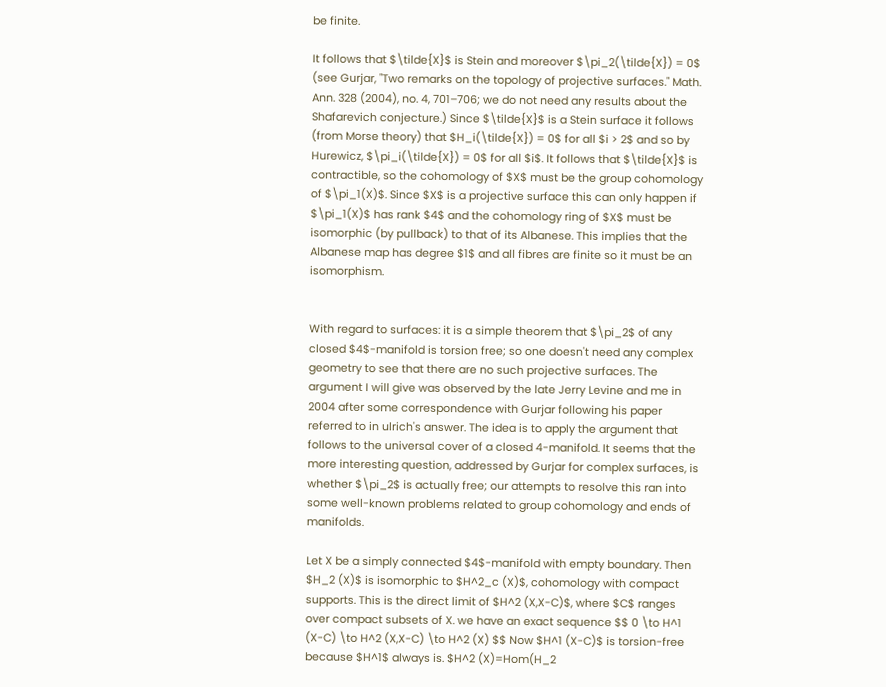be finite.

It follows that $\tilde{X}$ is Stein and moreover $\pi_2(\tilde{X}) = 0$ (see Gurjar, "Two remarks on the topology of projective surfaces." Math. Ann. 328 (2004), no. 4, 701–706; we do not need any results about the Shafarevich conjecture.) Since $\tilde{X}$ is a Stein surface it follows (from Morse theory) that $H_i(\tilde{X}) = 0$ for all $i > 2$ and so by Hurewicz, $\pi_i(\tilde{X}) = 0$ for all $i$. It follows that $\tilde{X}$ is contractible, so the cohomology of $X$ must be the group cohomology of $\pi_1(X)$. Since $X$ is a projective surface this can only happen if $\pi_1(X)$ has rank $4$ and the cohomology ring of $X$ must be isomorphic (by pullback) to that of its Albanese. This implies that the Albanese map has degree $1$ and all fibres are finite so it must be an isomorphism.


With regard to surfaces: it is a simple theorem that $\pi_2$ of any closed $4$-manifold is torsion free; so one doesn't need any complex geometry to see that there are no such projective surfaces. The argument I will give was observed by the late Jerry Levine and me in 2004 after some correspondence with Gurjar following his paper referred to in ulrich's answer. The idea is to apply the argument that follows to the universal cover of a closed 4-manifold. It seems that the more interesting question, addressed by Gurjar for complex surfaces, is whether $\pi_2$ is actually free; our attempts to resolve this ran into some well-known problems related to group cohomology and ends of manifolds.

Let X be a simply connected $4$-manifold with empty boundary. Then $H_2 (X)$ is isomorphic to $H^2_c (X)$, cohomology with compact supports. This is the direct limit of $H^2 (X,X-C)$, where $C$ ranges over compact subsets of X. we have an exact sequence $$ 0 \to H^1 (X-C) \to H^2 (X,X-C) \to H^2 (X) $$ Now $H^1 (X-C)$ is torsion-free because $H^1$ always is. $H^2 (X)=Hom(H_2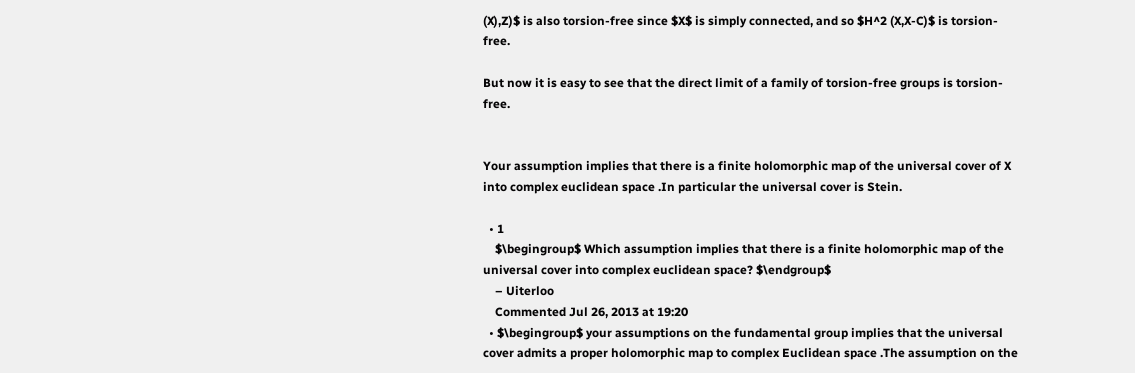(X),Z)$ is also torsion-free since $X$ is simply connected, and so $H^2 (X,X-C)$ is torsion-free.

But now it is easy to see that the direct limit of a family of torsion-free groups is torsion-free.


Your assumption implies that there is a finite holomorphic map of the universal cover of X into complex euclidean space .In particular the universal cover is Stein.

  • 1
    $\begingroup$ Which assumption implies that there is a finite holomorphic map of the universal cover into complex euclidean space? $\endgroup$
    – Uiterloo
    Commented Jul 26, 2013 at 19:20
  • $\begingroup$ your assumptions on the fundamental group implies that the universal cover admits a proper holomorphic map to complex Euclidean space .The assumption on the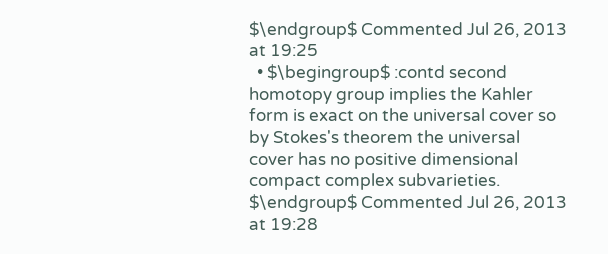$\endgroup$ Commented Jul 26, 2013 at 19:25
  • $\begingroup$ :contd second homotopy group implies the Kahler form is exact on the universal cover so by Stokes's theorem the universal cover has no positive dimensional compact complex subvarieties. $\endgroup$ Commented Jul 26, 2013 at 19:28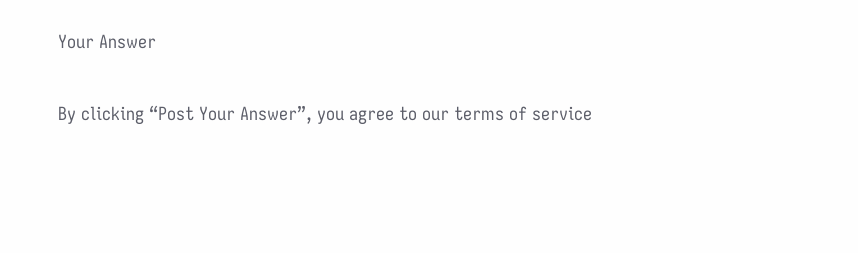Your Answer

By clicking “Post Your Answer”, you agree to our terms of service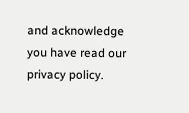and acknowledge you have read our privacy policy.